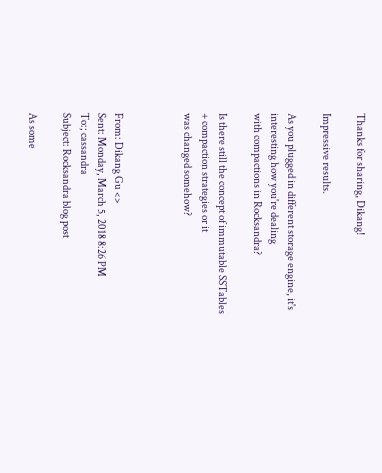Thanks for sharing, Dikang!

Impressive results.

As you plugged in different storage engine, it's interesting how you're dealing
with compactions in Rocksandra?

Is there still the concept of immutable SSTables + compaction strategies or it
was changed somehow?



From: Dikang Gu <>
Sent: Monday, March 5, 2018 8:26 PM
To:; cassandra
Subject: Rocksandra blog post

As some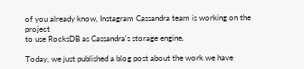of you already know, Instagram Cassandra team is working on the project
to use RocksDB as Cassandra's storage engine.

Today, we just published a blog post about the work we have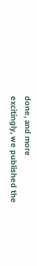done, and more
excitingly, we published the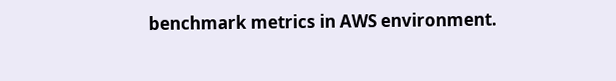benchmark metrics in AWS environment.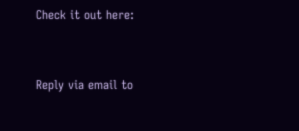Check it out here:


Reply via email to